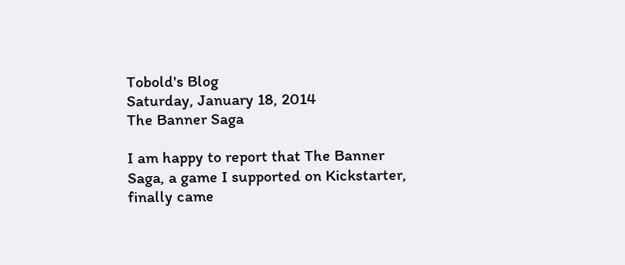Tobold's Blog
Saturday, January 18, 2014
The Banner Saga

I am happy to report that The Banner Saga, a game I supported on Kickstarter, finally came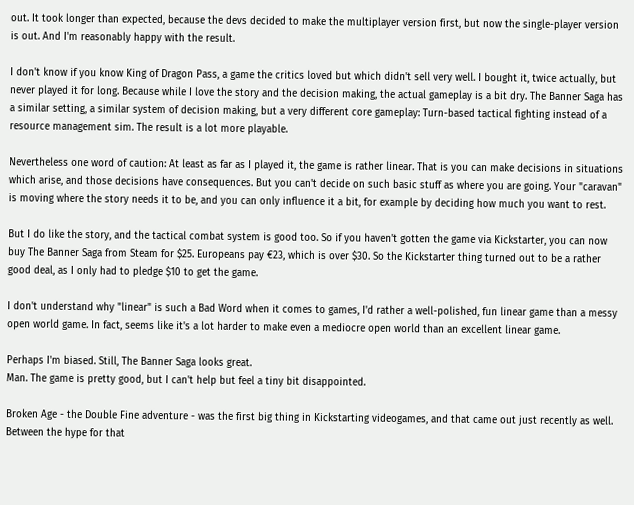out. It took longer than expected, because the devs decided to make the multiplayer version first, but now the single-player version is out. And I'm reasonably happy with the result.

I don't know if you know King of Dragon Pass, a game the critics loved but which didn't sell very well. I bought it, twice actually, but never played it for long. Because while I love the story and the decision making, the actual gameplay is a bit dry. The Banner Saga has a similar setting, a similar system of decision making, but a very different core gameplay: Turn-based tactical fighting instead of a resource management sim. The result is a lot more playable.

Nevertheless one word of caution: At least as far as I played it, the game is rather linear. That is you can make decisions in situations which arise, and those decisions have consequences. But you can't decide on such basic stuff as where you are going. Your "caravan" is moving where the story needs it to be, and you can only influence it a bit, for example by deciding how much you want to rest.

But I do like the story, and the tactical combat system is good too. So if you haven't gotten the game via Kickstarter, you can now buy The Banner Saga from Steam for $25. Europeans pay €23, which is over $30. So the Kickstarter thing turned out to be a rather good deal, as I only had to pledge $10 to get the game.

I don't understand why "linear" is such a Bad Word when it comes to games, I'd rather a well-polished, fun linear game than a messy open world game. In fact, seems like it's a lot harder to make even a mediocre open world than an excellent linear game.

Perhaps I'm biased. Still, The Banner Saga looks great.
Man. The game is pretty good, but I can't help but feel a tiny bit disappointed.

Broken Age - the Double Fine adventure - was the first big thing in Kickstarting videogames, and that came out just recently as well. Between the hype for that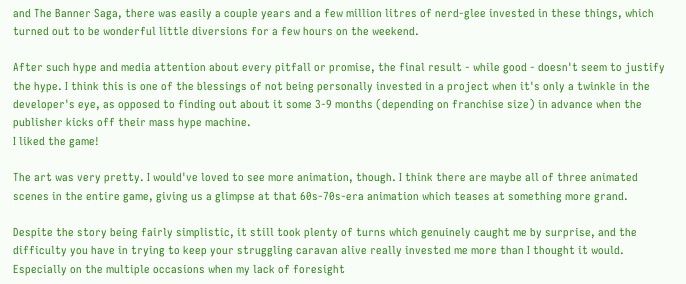and The Banner Saga, there was easily a couple years and a few million litres of nerd-glee invested in these things, which turned out to be wonderful little diversions for a few hours on the weekend.

After such hype and media attention about every pitfall or promise, the final result - while good - doesn't seem to justify the hype. I think this is one of the blessings of not being personally invested in a project when it's only a twinkle in the developer's eye, as opposed to finding out about it some 3-9 months (depending on franchise size) in advance when the publisher kicks off their mass hype machine.
I liked the game!

The art was very pretty. I would've loved to see more animation, though. I think there are maybe all of three animated scenes in the entire game, giving us a glimpse at that 60s-70s-era animation which teases at something more grand.

Despite the story being fairly simplistic, it still took plenty of turns which genuinely caught me by surprise, and the difficulty you have in trying to keep your struggling caravan alive really invested me more than I thought it would. Especially on the multiple occasions when my lack of foresight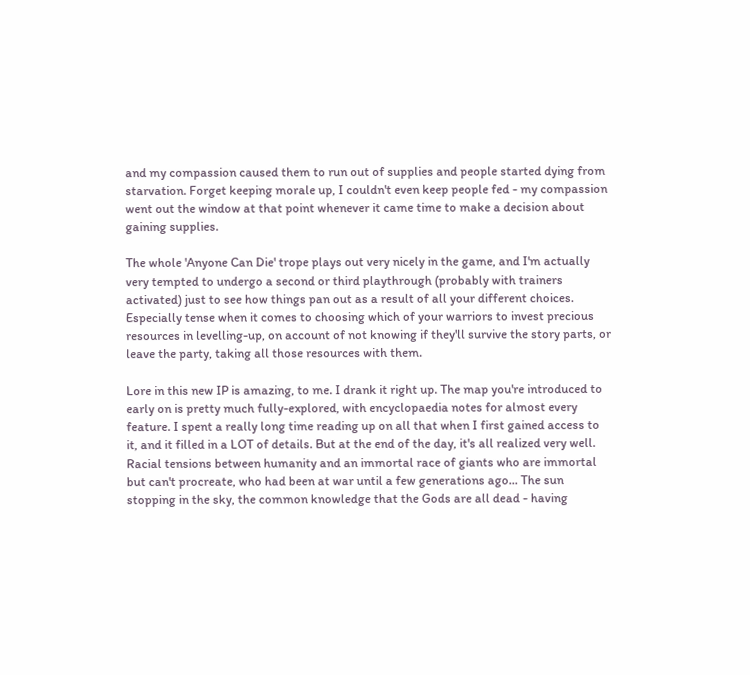and my compassion caused them to run out of supplies and people started dying from starvation. Forget keeping morale up, I couldn't even keep people fed - my compassion went out the window at that point whenever it came time to make a decision about gaining supplies.

The whole 'Anyone Can Die' trope plays out very nicely in the game, and I'm actually very tempted to undergo a second or third playthrough (probably with trainers activated) just to see how things pan out as a result of all your different choices. Especially tense when it comes to choosing which of your warriors to invest precious resources in levelling-up, on account of not knowing if they'll survive the story parts, or leave the party, taking all those resources with them.

Lore in this new IP is amazing, to me. I drank it right up. The map you're introduced to early on is pretty much fully-explored, with encyclopaedia notes for almost every feature. I spent a really long time reading up on all that when I first gained access to it, and it filled in a LOT of details. But at the end of the day, it's all realized very well. Racial tensions between humanity and an immortal race of giants who are immortal but can't procreate, who had been at war until a few generations ago... The sun stopping in the sky, the common knowledge that the Gods are all dead - having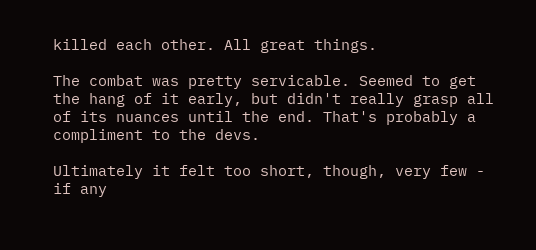killed each other. All great things.

The combat was pretty servicable. Seemed to get the hang of it early, but didn't really grasp all of its nuances until the end. That's probably a compliment to the devs.

Ultimately it felt too short, though, very few - if any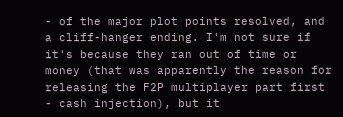- of the major plot points resolved, and a cliff-hanger ending. I'm not sure if it's because they ran out of time or money (that was apparently the reason for releasing the F2P multiplayer part first - cash injection), but it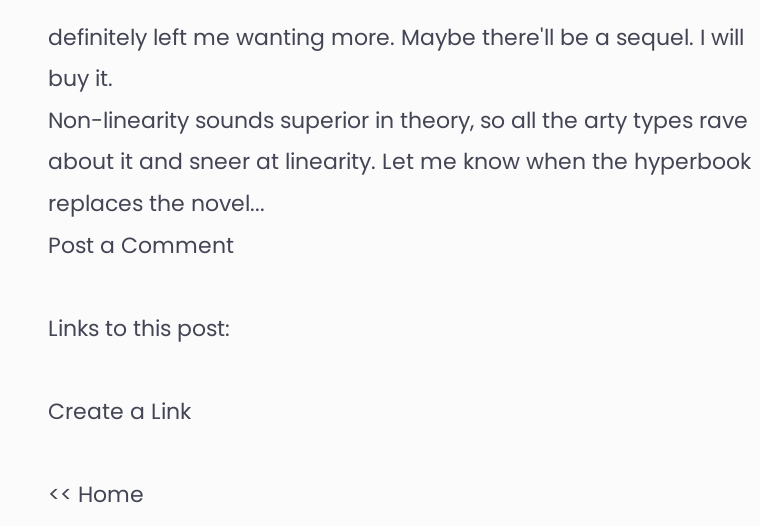definitely left me wanting more. Maybe there'll be a sequel. I will buy it.
Non-linearity sounds superior in theory, so all the arty types rave about it and sneer at linearity. Let me know when the hyperbook replaces the novel...
Post a Comment

Links to this post:

Create a Link

<< Home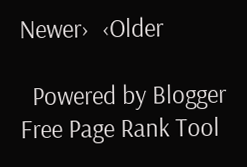Newer›  ‹Older

  Powered by Blogger   Free Page Rank Tool